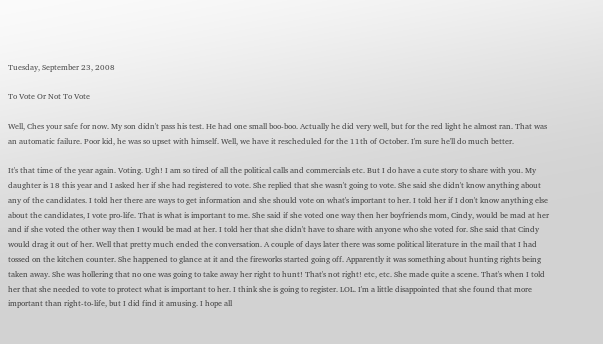Tuesday, September 23, 2008

To Vote Or Not To Vote

Well, Ches your safe for now. My son didn't pass his test. He had one small boo-boo. Actually he did very well, but for the red light he almost ran. That was an automatic failure. Poor kid, he was so upset with himself. Well, we have it rescheduled for the 11th of October. I'm sure he'll do much better.

It's that time of the year again. Voting. Ugh! I am so tired of all the political calls and commercials etc. But I do have a cute story to share with you. My daughter is 18 this year and I asked her if she had registered to vote. She replied that she wasn't going to vote. She said she didn't know anything about any of the candidates. I told her there are ways to get information and she should vote on what's important to her. I told her if I don't know anything else about the candidates, I vote pro-life. That is what is important to me. She said if she voted one way then her boyfriends mom, Cindy, would be mad at her and if she voted the other way then I would be mad at her. I told her that she didn't have to share with anyone who she voted for. She said that Cindy would drag it out of her. Well that pretty much ended the conversation. A couple of days later there was some political literature in the mail that I had tossed on the kitchen counter. She happened to glance at it and the fireworks started going off. Apparently it was something about hunting rights being taken away. She was hollering that no one was going to take away her right to hunt! That's not right! etc, etc. She made quite a scene. That's when I told her that she needed to vote to protect what is important to her. I think she is going to register. LOL. I'm a little disappointed that she found that more important than right-to-life, but I did find it amusing. I hope all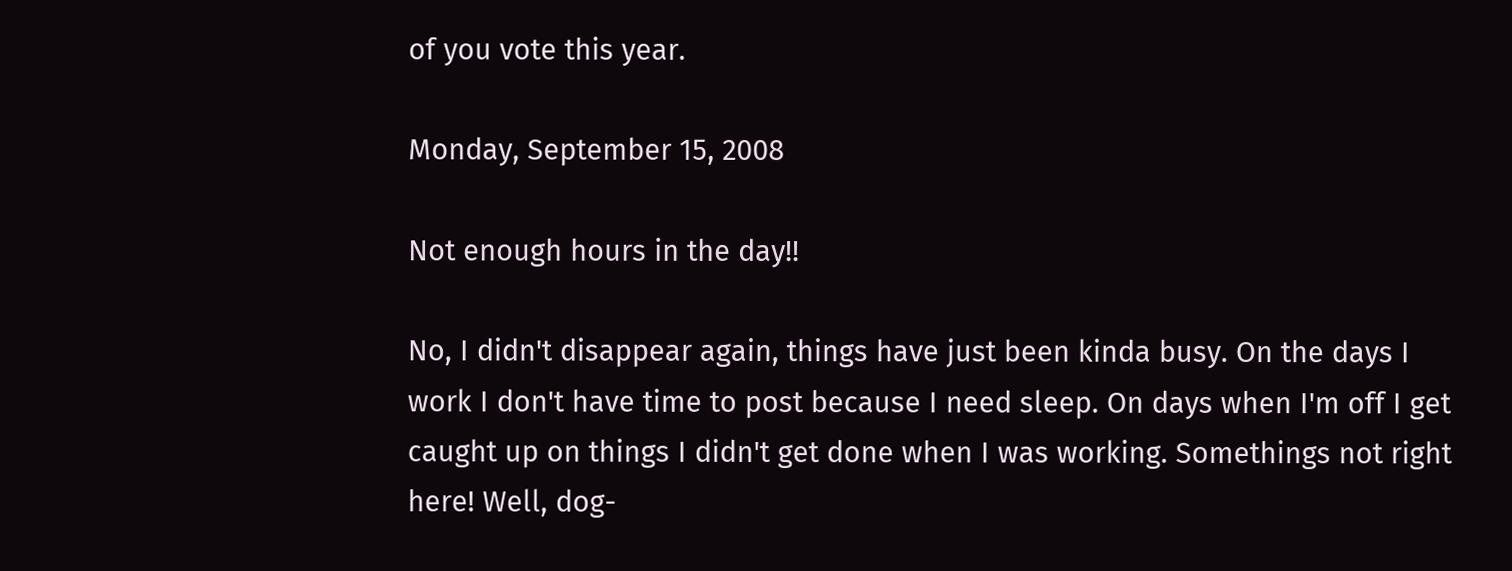of you vote this year.

Monday, September 15, 2008

Not enough hours in the day!!

No, I didn't disappear again, things have just been kinda busy. On the days I work I don't have time to post because I need sleep. On days when I'm off I get caught up on things I didn't get done when I was working. Somethings not right here! Well, dog-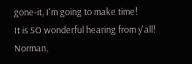gone-it, I'm going to make time!
It is SO wonderful hearing from y'all! Norman,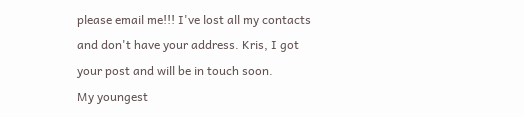please email me!!! I've lost all my contacts and don't have your address. Kris, I got your post and will be in touch soon.
My youngest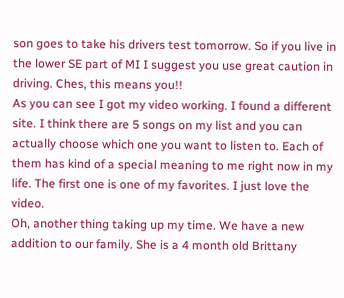son goes to take his drivers test tomorrow. So if you live in the lower SE part of MI I suggest you use great caution in driving. Ches, this means you!!
As you can see I got my video working. I found a different site. I think there are 5 songs on my list and you can actually choose which one you want to listen to. Each of them has kind of a special meaning to me right now in my life. The first one is one of my favorites. I just love the video.
Oh, another thing taking up my time. We have a new addition to our family. She is a 4 month old Brittany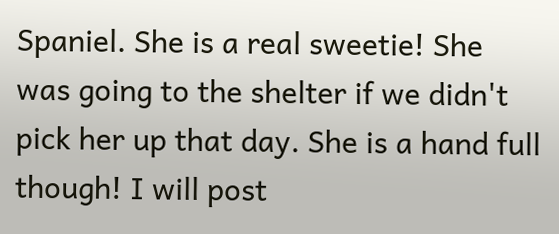Spaniel. She is a real sweetie! She was going to the shelter if we didn't pick her up that day. She is a hand full though! I will post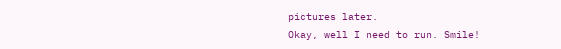pictures later.
Okay, well I need to run. Smile!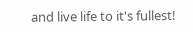and live life to it's fullest!